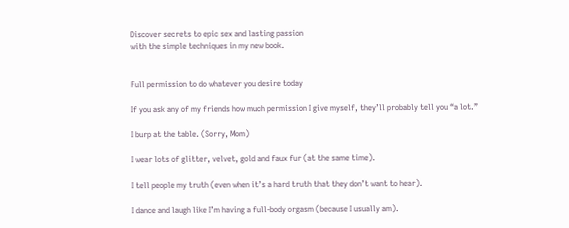Discover secrets to epic sex and lasting passion
with the simple techniques in my new book.


Full permission to do whatever you desire today

If you ask any of my friends how much permission I give myself, they’ll probably tell you “a lot.”

I burp at the table. (Sorry, Mom)

I wear lots of glitter, velvet, gold and faux fur (at the same time).

I tell people my truth (even when it’s a hard truth that they don’t want to hear).

I dance and laugh like I’m having a full-body orgasm (because I usually am).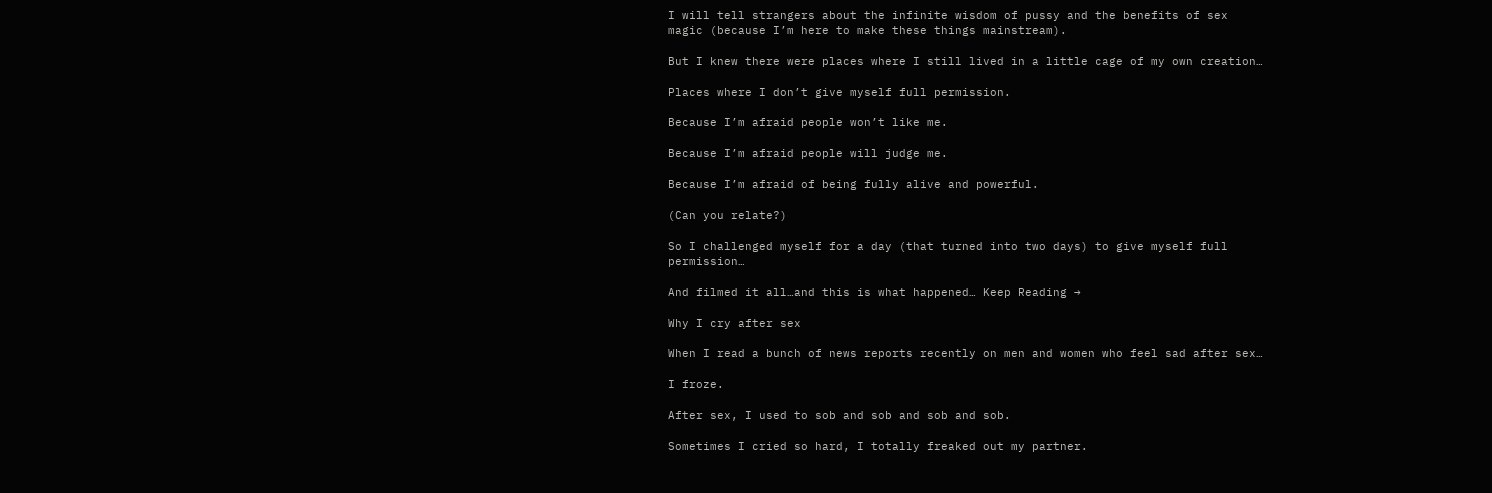I will tell strangers about the infinite wisdom of pussy and the benefits of sex magic (because I’m here to make these things mainstream).

But I knew there were places where I still lived in a little cage of my own creation…

Places where I don’t give myself full permission.

Because I’m afraid people won’t like me.

Because I’m afraid people will judge me.

Because I’m afraid of being fully alive and powerful.

(Can you relate?)

So I challenged myself for a day (that turned into two days) to give myself full permission…

And filmed it all…and this is what happened… Keep Reading →

Why I cry after sex

When I read a bunch of news reports recently on men and women who feel sad after sex…

I froze.

After sex, I used to sob and sob and sob and sob.

Sometimes I cried so hard, I totally freaked out my partner.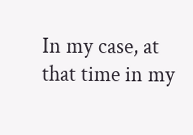In my case, at that time in my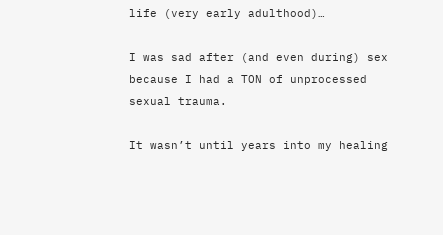life (very early adulthood)…

I was sad after (and even during) sex because I had a TON of unprocessed sexual trauma.

It wasn’t until years into my healing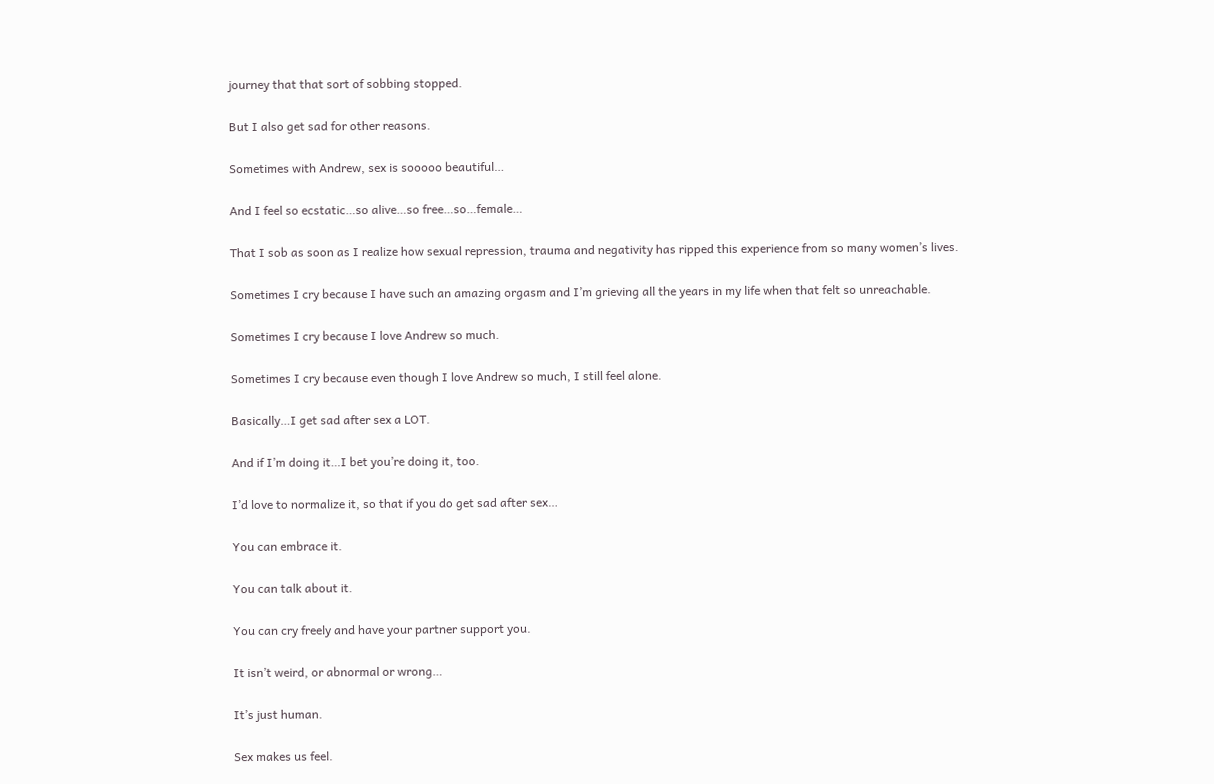journey that that sort of sobbing stopped.

But I also get sad for other reasons.

Sometimes with Andrew, sex is sooooo beautiful…

And I feel so ecstatic…so alive…so free…so…female…

That I sob as soon as I realize how sexual repression, trauma and negativity has ripped this experience from so many women’s lives.

Sometimes I cry because I have such an amazing orgasm and I’m grieving all the years in my life when that felt so unreachable.

Sometimes I cry because I love Andrew so much.

Sometimes I cry because even though I love Andrew so much, I still feel alone.

Basically…I get sad after sex a LOT.

And if I’m doing it…I bet you’re doing it, too.

I’d love to normalize it, so that if you do get sad after sex…

You can embrace it.

You can talk about it.

You can cry freely and have your partner support you.

It isn’t weird, or abnormal or wrong…

It’s just human.

Sex makes us feel.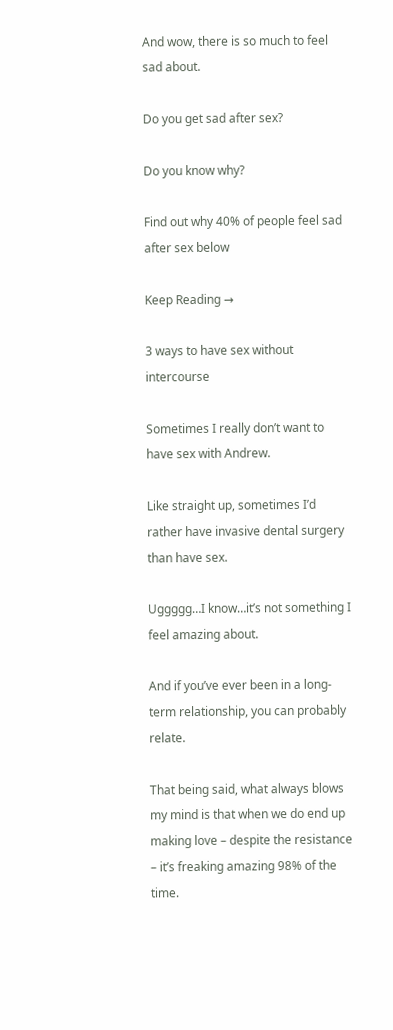And wow, there is so much to feel sad about.

Do you get sad after sex?

Do you know why?

Find out why 40% of people feel sad after sex below

Keep Reading →

3 ways to have sex without intercourse

Sometimes I really don’t want to have sex with Andrew.

Like straight up, sometimes I’d rather have invasive dental surgery than have sex.

Uggggg…I know…it’s not something I feel amazing about.

And if you’ve ever been in a long-term relationship, you can probably relate.

That being said, what always blows my mind is that when we do end up making love – despite the resistance – it’s freaking amazing 98% of the time.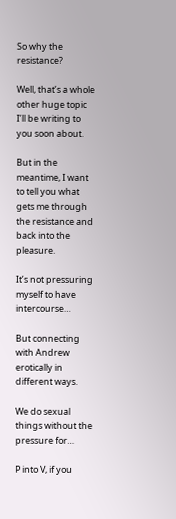So why the resistance?

Well, that’s a whole other huge topic I’ll be writing to you soon about.

But in the meantime, I want to tell you what gets me through the resistance and back into the pleasure.

It’s not pressuring myself to have intercourse…

But connecting with Andrew erotically in different ways.

We do sexual things without the pressure for…

P into V, if you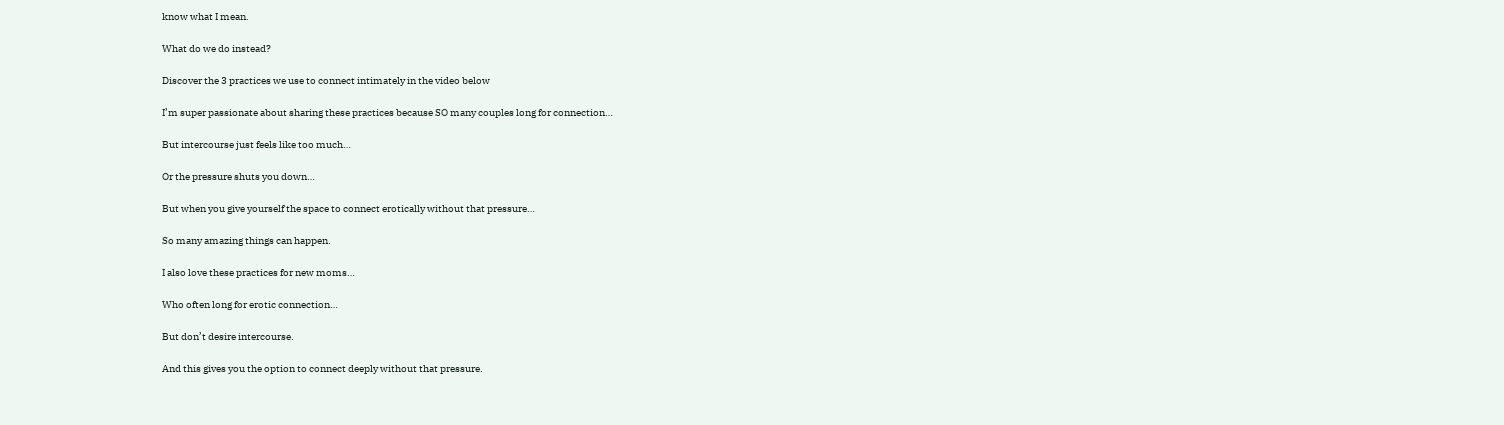know what I mean.

What do we do instead?

Discover the 3 practices we use to connect intimately in the video below

I’m super passionate about sharing these practices because SO many couples long for connection…

But intercourse just feels like too much…

Or the pressure shuts you down…

But when you give yourself the space to connect erotically without that pressure…

So many amazing things can happen.

I also love these practices for new moms…

Who often long for erotic connection…

But don’t desire intercourse.

And this gives you the option to connect deeply without that pressure.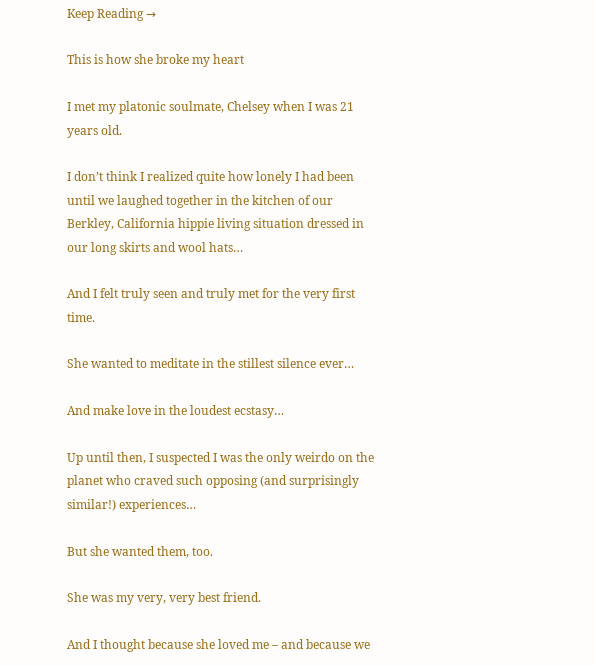Keep Reading →

This is how she broke my heart

I met my platonic soulmate, Chelsey when I was 21 years old.

I don’t think I realized quite how lonely I had been until we laughed together in the kitchen of our Berkley, California hippie living situation dressed in our long skirts and wool hats…

And I felt truly seen and truly met for the very first time.

She wanted to meditate in the stillest silence ever…

And make love in the loudest ecstasy…

Up until then, I suspected I was the only weirdo on the planet who craved such opposing (and surprisingly similar!) experiences…

But she wanted them, too.

She was my very, very best friend.

And I thought because she loved me – and because we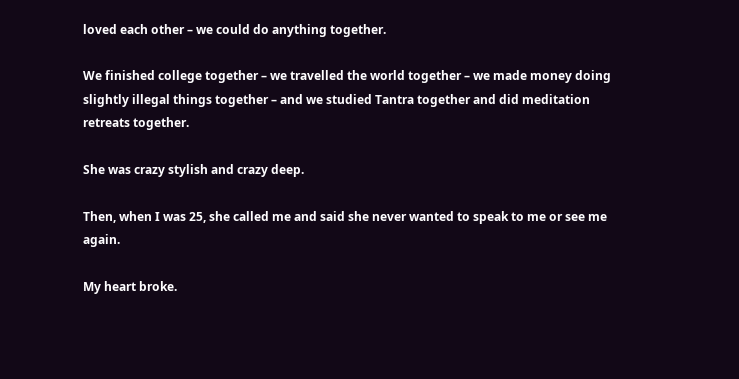loved each other – we could do anything together.

We finished college together – we travelled the world together – we made money doing slightly illegal things together – and we studied Tantra together and did meditation retreats together.

She was crazy stylish and crazy deep.

Then, when I was 25, she called me and said she never wanted to speak to me or see me again.

My heart broke.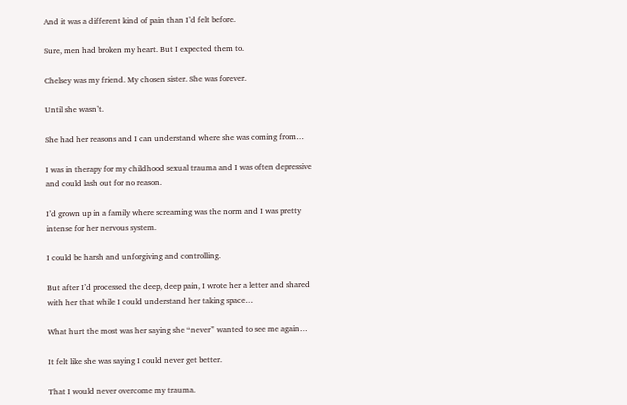And it was a different kind of pain than I’d felt before.

Sure, men had broken my heart. But I expected them to.

Chelsey was my friend. My chosen sister. She was forever.

Until she wasn’t.

She had her reasons and I can understand where she was coming from…

I was in therapy for my childhood sexual trauma and I was often depressive and could lash out for no reason.

I’d grown up in a family where screaming was the norm and I was pretty intense for her nervous system.

I could be harsh and unforgiving and controlling.

But after I’d processed the deep, deep pain, I wrote her a letter and shared with her that while I could understand her taking space…

What hurt the most was her saying she “never” wanted to see me again…

It felt like she was saying I could never get better.

That I would never overcome my trauma.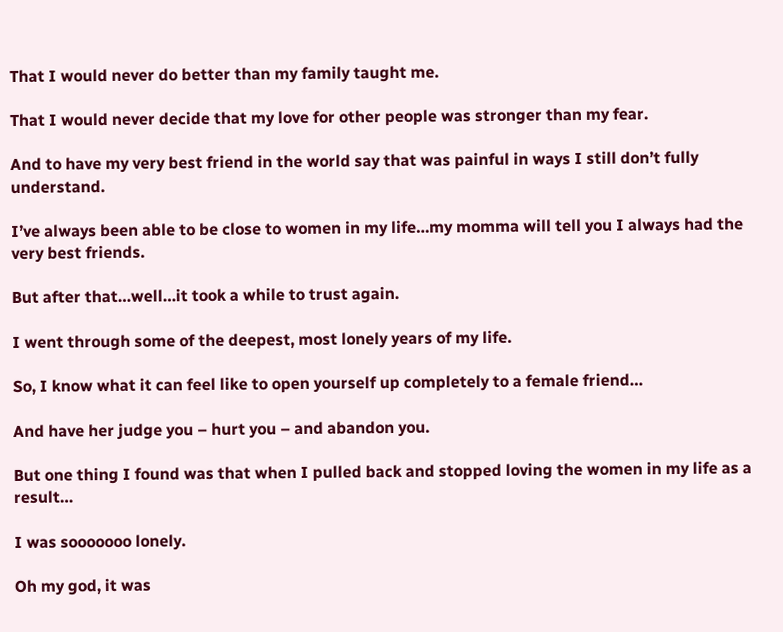That I would never do better than my family taught me.

That I would never decide that my love for other people was stronger than my fear.

And to have my very best friend in the world say that was painful in ways I still don’t fully understand.

I’ve always been able to be close to women in my life…my momma will tell you I always had the very best friends.

But after that…well…it took a while to trust again.

I went through some of the deepest, most lonely years of my life.

So, I know what it can feel like to open yourself up completely to a female friend…

And have her judge you – hurt you – and abandon you.

But one thing I found was that when I pulled back and stopped loving the women in my life as a result…

I was sooooooo lonely.

Oh my god, it was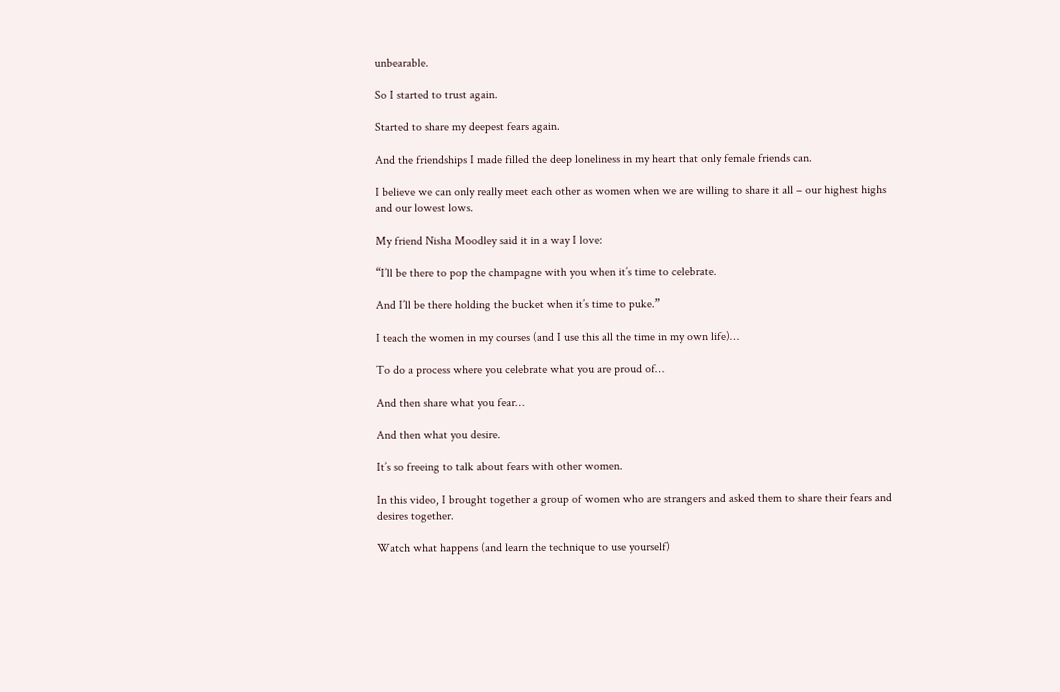unbearable.

So I started to trust again.

Started to share my deepest fears again.

And the friendships I made filled the deep loneliness in my heart that only female friends can.

I believe we can only really meet each other as women when we are willing to share it all – our highest highs and our lowest lows.

My friend Nisha Moodley said it in a way I love:

“I’ll be there to pop the champagne with you when it’s time to celebrate.

And I’ll be there holding the bucket when it’s time to puke.”

I teach the women in my courses (and I use this all the time in my own life)…

To do a process where you celebrate what you are proud of…

And then share what you fear…

And then what you desire.

It’s so freeing to talk about fears with other women.

In this video, I brought together a group of women who are strangers and asked them to share their fears and desires together.

Watch what happens (and learn the technique to use yourself)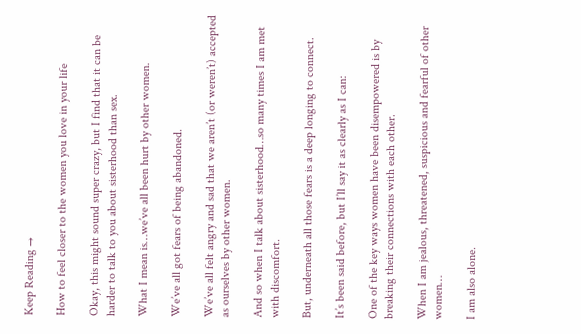Keep Reading →

How to feel closer to the women you love in your life

Okay, this might sound super crazy, but I find that it can be harder to talk to you about sisterhood than sex.

What I mean is…we’ve all been hurt by other women.

We’ve all got fears of being abandoned.

We’ve all felt angry and sad that we aren’t (or weren’t) accepted as ourselves by other women.

And so when I talk about sisterhood…so many times I am met with discomfort.

But, underneath all those fears is a deep longing to connect.

It’s been said before, but I’ll say it as clearly as I can:

One of the key ways women have been disempowered is by breaking their connections with each other.

When I am jealous, threatened, suspicious and fearful of other women…

I am also alone.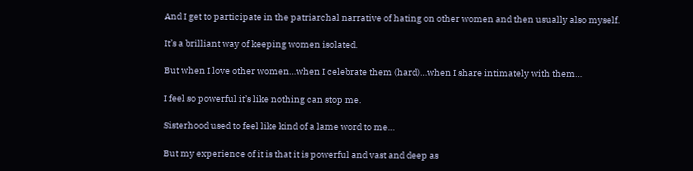And I get to participate in the patriarchal narrative of hating on other women and then usually also myself.

It’s a brilliant way of keeping women isolated.

But when I love other women…when I celebrate them (hard)…when I share intimately with them…

I feel so powerful it’s like nothing can stop me.

Sisterhood used to feel like kind of a lame word to me…

But my experience of it is that it is powerful and vast and deep as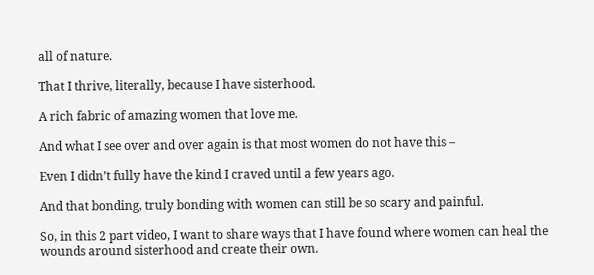all of nature.

That I thrive, literally, because I have sisterhood.

A rich fabric of amazing women that love me.

And what I see over and over again is that most women do not have this –

Even I didn’t fully have the kind I craved until a few years ago.

And that bonding, truly bonding with women can still be so scary and painful.

So, in this 2 part video, I want to share ways that I have found where women can heal the wounds around sisterhood and create their own.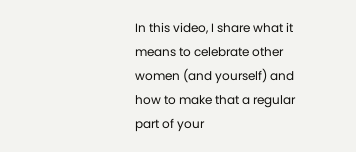In this video, I share what it means to celebrate other women (and yourself) and how to make that a regular part of your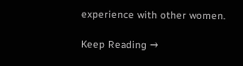experience with other women.

Keep Reading →